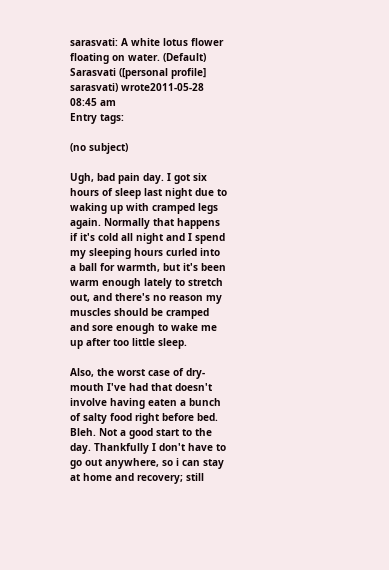sarasvati: A white lotus flower floating on water. (Default)
Sarasvati ([personal profile] sarasvati) wrote2011-05-28 08:45 am
Entry tags:

(no subject)

Ugh, bad pain day. I got six hours of sleep last night due to waking up with cramped legs again. Normally that happens if it's cold all night and I spend my sleeping hours curled into a ball for warmth, but it's been warm enough lately to stretch out, and there's no reason my muscles should be cramped and sore enough to wake me up after too little sleep.

Also, the worst case of dry-mouth I've had that doesn't involve having eaten a bunch of salty food right before bed. Bleh. Not a good start to the day. Thankfully I don't have to go out anywhere, so i can stay at home and recovery; still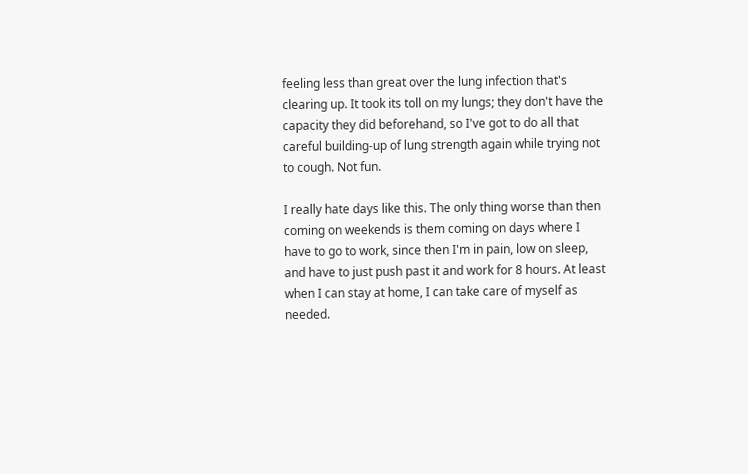feeling less than great over the lung infection that's clearing up. It took its toll on my lungs; they don't have the capacity they did beforehand, so I've got to do all that careful building-up of lung strength again while trying not to cough. Not fun.

I really hate days like this. The only thing worse than then coming on weekends is them coming on days where I have to go to work, since then I'm in pain, low on sleep, and have to just push past it and work for 8 hours. At least when I can stay at home, I can take care of myself as needed.